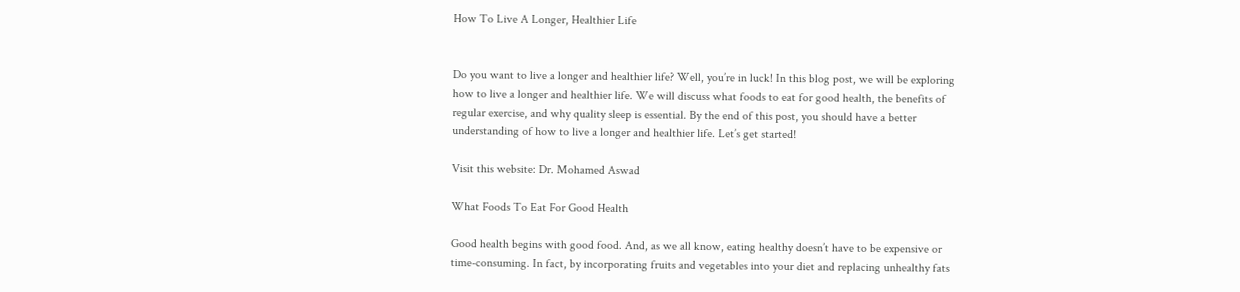How To Live A Longer, Healthier Life


Do you want to live a longer and healthier life? Well, you’re in luck! In this blog post, we will be exploring how to live a longer and healthier life. We will discuss what foods to eat for good health, the benefits of regular exercise, and why quality sleep is essential. By the end of this post, you should have a better understanding of how to live a longer and healthier life. Let’s get started!

Visit this website: Dr. Mohamed Aswad

What Foods To Eat For Good Health

Good health begins with good food. And, as we all know, eating healthy doesn’t have to be expensive or time-consuming. In fact, by incorporating fruits and vegetables into your diet and replacing unhealthy fats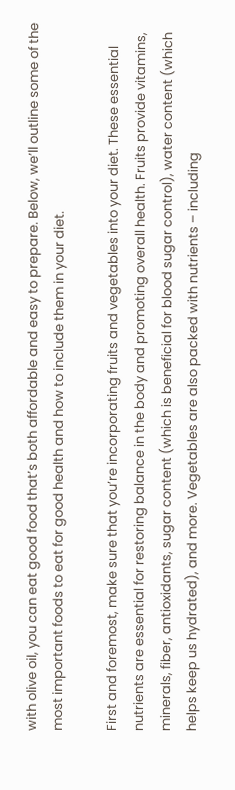with olive oil, you can eat good food that’s both affordable and easy to prepare. Below, we’ll outline some of the most important foods to eat for good health and how to include them in your diet.

First and foremost, make sure that you’re incorporating fruits and vegetables into your diet. These essential nutrients are essential for restoring balance in the body and promoting overall health. Fruits provide vitamins, minerals, fiber, antioxidants, sugar content (which is beneficial for blood sugar control), water content (which helps keep us hydrated), and more. Vegetables are also packed with nutrients – including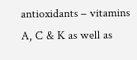antioxidants – vitamins A, C & K as well as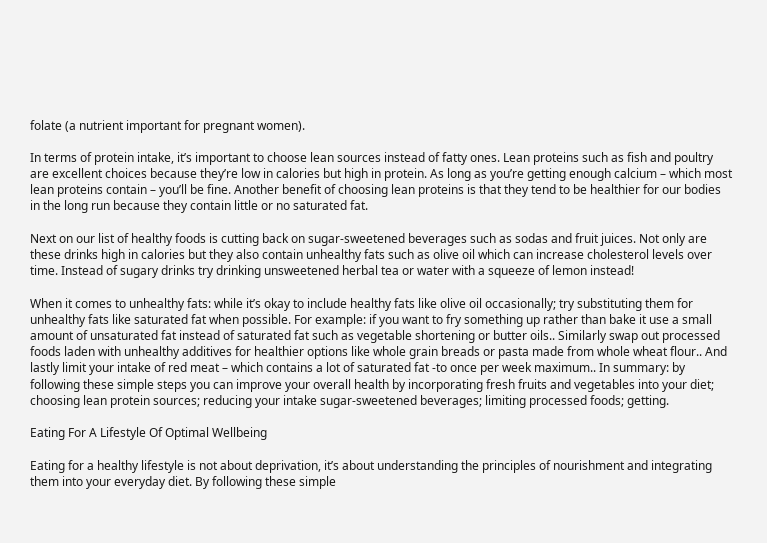folate (a nutrient important for pregnant women).

In terms of protein intake, it’s important to choose lean sources instead of fatty ones. Lean proteins such as fish and poultry are excellent choices because they’re low in calories but high in protein. As long as you’re getting enough calcium – which most lean proteins contain – you’ll be fine. Another benefit of choosing lean proteins is that they tend to be healthier for our bodies in the long run because they contain little or no saturated fat.

Next on our list of healthy foods is cutting back on sugar-sweetened beverages such as sodas and fruit juices. Not only are these drinks high in calories but they also contain unhealthy fats such as olive oil which can increase cholesterol levels over time. Instead of sugary drinks try drinking unsweetened herbal tea or water with a squeeze of lemon instead!

When it comes to unhealthy fats: while it’s okay to include healthy fats like olive oil occasionally; try substituting them for unhealthy fats like saturated fat when possible. For example: if you want to fry something up rather than bake it use a small amount of unsaturated fat instead of saturated fat such as vegetable shortening or butter oils.. Similarly swap out processed foods laden with unhealthy additives for healthier options like whole grain breads or pasta made from whole wheat flour.. And lastly limit your intake of red meat – which contains a lot of saturated fat -to once per week maximum.. In summary: by following these simple steps you can improve your overall health by incorporating fresh fruits and vegetables into your diet; choosing lean protein sources; reducing your intake sugar-sweetened beverages; limiting processed foods; getting.

Eating For A Lifestyle Of Optimal Wellbeing

Eating for a healthy lifestyle is not about deprivation, it’s about understanding the principles of nourishment and integrating them into your everyday diet. By following these simple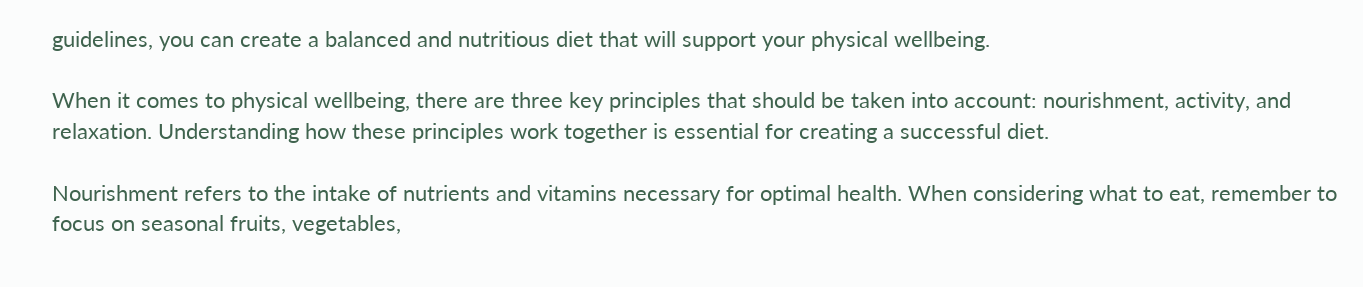guidelines, you can create a balanced and nutritious diet that will support your physical wellbeing.

When it comes to physical wellbeing, there are three key principles that should be taken into account: nourishment, activity, and relaxation. Understanding how these principles work together is essential for creating a successful diet.

Nourishment refers to the intake of nutrients and vitamins necessary for optimal health. When considering what to eat, remember to focus on seasonal fruits, vegetables,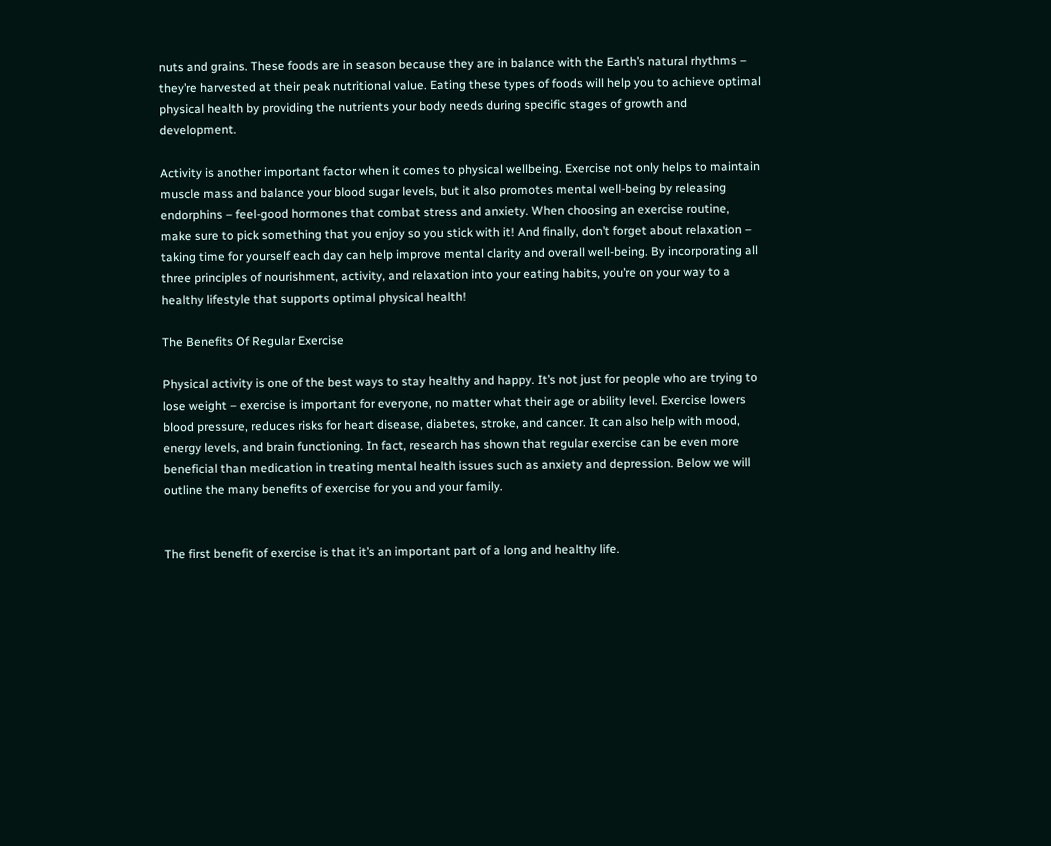nuts and grains. These foods are in season because they are in balance with the Earth’s natural rhythms – they’re harvested at their peak nutritional value. Eating these types of foods will help you to achieve optimal physical health by providing the nutrients your body needs during specific stages of growth and development.

Activity is another important factor when it comes to physical wellbeing. Exercise not only helps to maintain muscle mass and balance your blood sugar levels, but it also promotes mental well-being by releasing endorphins – feel-good hormones that combat stress and anxiety. When choosing an exercise routine, make sure to pick something that you enjoy so you stick with it! And finally, don’t forget about relaxation – taking time for yourself each day can help improve mental clarity and overall well-being. By incorporating all three principles of nourishment, activity, and relaxation into your eating habits, you’re on your way to a healthy lifestyle that supports optimal physical health!

The Benefits Of Regular Exercise

Physical activity is one of the best ways to stay healthy and happy. It’s not just for people who are trying to lose weight – exercise is important for everyone, no matter what their age or ability level. Exercise lowers blood pressure, reduces risks for heart disease, diabetes, stroke, and cancer. It can also help with mood, energy levels, and brain functioning. In fact, research has shown that regular exercise can be even more beneficial than medication in treating mental health issues such as anxiety and depression. Below we will outline the many benefits of exercise for you and your family.


The first benefit of exercise is that it’s an important part of a long and healthy life.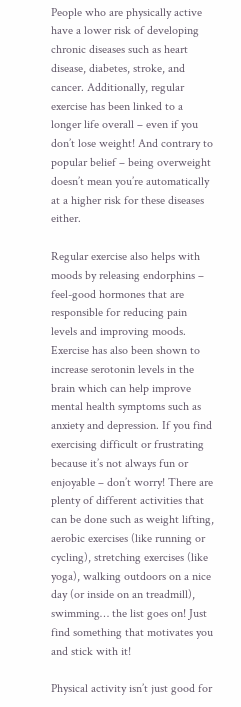People who are physically active have a lower risk of developing chronic diseases such as heart disease, diabetes, stroke, and cancer. Additionally, regular exercise has been linked to a longer life overall – even if you don’t lose weight! And contrary to popular belief – being overweight doesn’t mean you’re automatically at a higher risk for these diseases either.

Regular exercise also helps with moods by releasing endorphins – feel-good hormones that are responsible for reducing pain levels and improving moods. Exercise has also been shown to increase serotonin levels in the brain which can help improve mental health symptoms such as anxiety and depression. If you find exercising difficult or frustrating because it’s not always fun or enjoyable – don’t worry! There are plenty of different activities that can be done such as weight lifting, aerobic exercises (like running or cycling), stretching exercises (like yoga), walking outdoors on a nice day (or inside on an treadmill), swimming… the list goes on! Just find something that motivates you and stick with it!

Physical activity isn’t just good for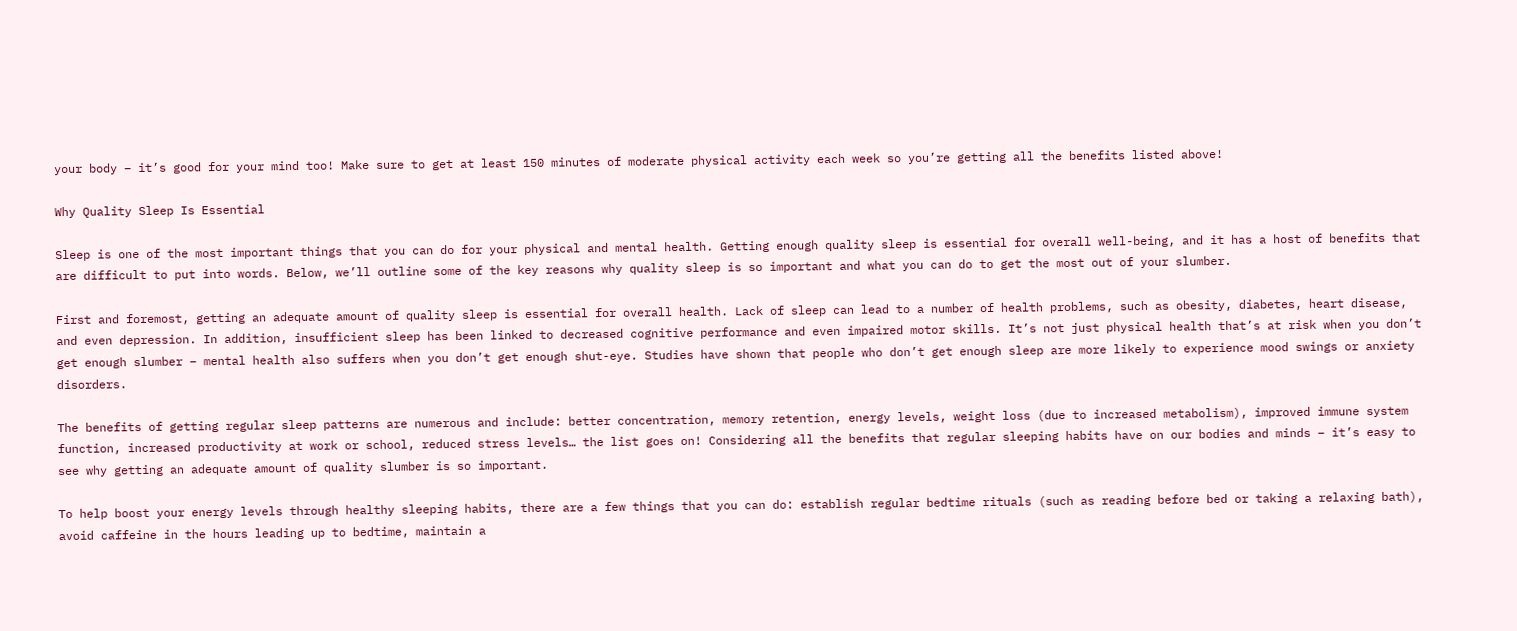your body – it’s good for your mind too! Make sure to get at least 150 minutes of moderate physical activity each week so you’re getting all the benefits listed above!

Why Quality Sleep Is Essential

Sleep is one of the most important things that you can do for your physical and mental health. Getting enough quality sleep is essential for overall well-being, and it has a host of benefits that are difficult to put into words. Below, we’ll outline some of the key reasons why quality sleep is so important and what you can do to get the most out of your slumber.

First and foremost, getting an adequate amount of quality sleep is essential for overall health. Lack of sleep can lead to a number of health problems, such as obesity, diabetes, heart disease, and even depression. In addition, insufficient sleep has been linked to decreased cognitive performance and even impaired motor skills. It’s not just physical health that’s at risk when you don’t get enough slumber – mental health also suffers when you don’t get enough shut-eye. Studies have shown that people who don’t get enough sleep are more likely to experience mood swings or anxiety disorders.

The benefits of getting regular sleep patterns are numerous and include: better concentration, memory retention, energy levels, weight loss (due to increased metabolism), improved immune system function, increased productivity at work or school, reduced stress levels… the list goes on! Considering all the benefits that regular sleeping habits have on our bodies and minds – it’s easy to see why getting an adequate amount of quality slumber is so important.

To help boost your energy levels through healthy sleeping habits, there are a few things that you can do: establish regular bedtime rituals (such as reading before bed or taking a relaxing bath), avoid caffeine in the hours leading up to bedtime, maintain a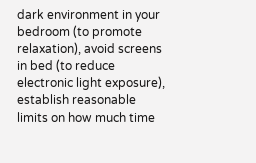dark environment in your bedroom (to promote relaxation), avoid screens in bed (to reduce electronic light exposure), establish reasonable limits on how much time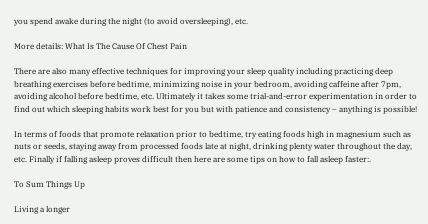you spend awake during the night (to avoid oversleeping), etc.

More details: What Is The Cause Of Chest Pain

There are also many effective techniques for improving your sleep quality including practicing deep breathing exercises before bedtime, minimizing noise in your bedroom, avoiding caffeine after 7pm, avoiding alcohol before bedtime, etc. Ultimately it takes some trial-and-error experimentation in order to find out which sleeping habits work best for you but with patience and consistency – anything is possible!

In terms of foods that promote relaxation prior to bedtime, try eating foods high in magnesium such as nuts or seeds, staying away from processed foods late at night, drinking plenty water throughout the day, etc. Finally if falling asleep proves difficult then here are some tips on how to fall asleep faster:.

To Sum Things Up

Living a longer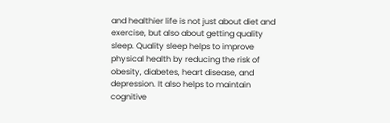and healthier life is not just about diet and exercise, but also about getting quality sleep. Quality sleep helps to improve physical health by reducing the risk of obesity, diabetes, heart disease, and depression. It also helps to maintain cognitive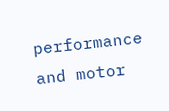performance and motor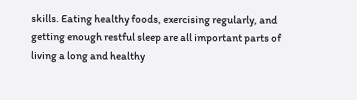skills. Eating healthy foods, exercising regularly, and getting enough restful sleep are all important parts of living a long and healthy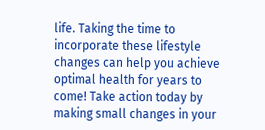life. Taking the time to incorporate these lifestyle changes can help you achieve optimal health for years to come! Take action today by making small changes in your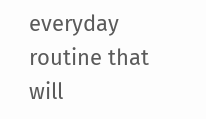everyday routine that will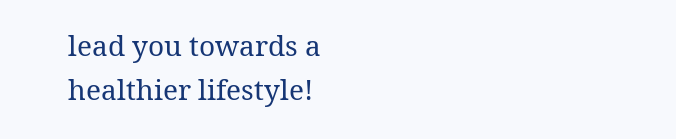lead you towards a healthier lifestyle!